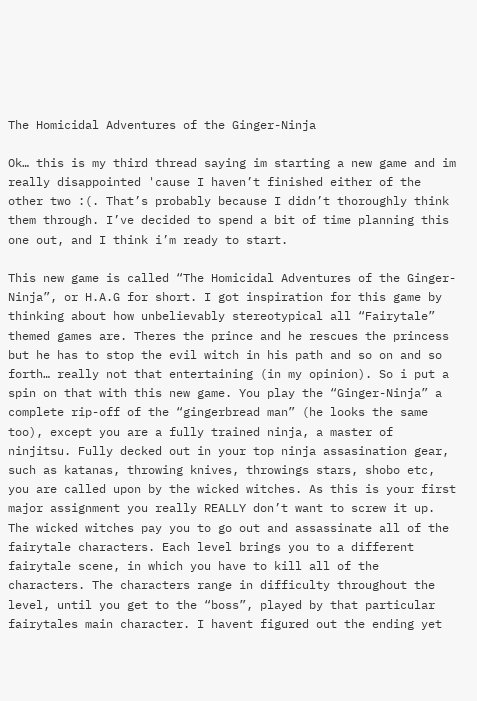The Homicidal Adventures of the Ginger-Ninja

Ok… this is my third thread saying im starting a new game and im really disappointed 'cause I haven’t finished either of the other two :(. That’s probably because I didn’t thoroughly think them through. I’ve decided to spend a bit of time planning this one out, and I think i’m ready to start.

This new game is called “The Homicidal Adventures of the Ginger-Ninja”, or H.A.G for short. I got inspiration for this game by thinking about how unbelievably stereotypical all “Fairytale” themed games are. Theres the prince and he rescues the princess but he has to stop the evil witch in his path and so on and so forth… really not that entertaining (in my opinion). So i put a spin on that with this new game. You play the “Ginger-Ninja” a complete rip-off of the “gingerbread man” (he looks the same too), except you are a fully trained ninja, a master of ninjitsu. Fully decked out in your top ninja assasination gear, such as katanas, throwing knives, throwings stars, shobo etc, you are called upon by the wicked witches. As this is your first major assignment you really REALLY don’t want to screw it up. The wicked witches pay you to go out and assassinate all of the fairytale characters. Each level brings you to a different fairytale scene, in which you have to kill all of the characters. The characters range in difficulty throughout the level, until you get to the “boss”, played by that particular fairytales main character. I havent figured out the ending yet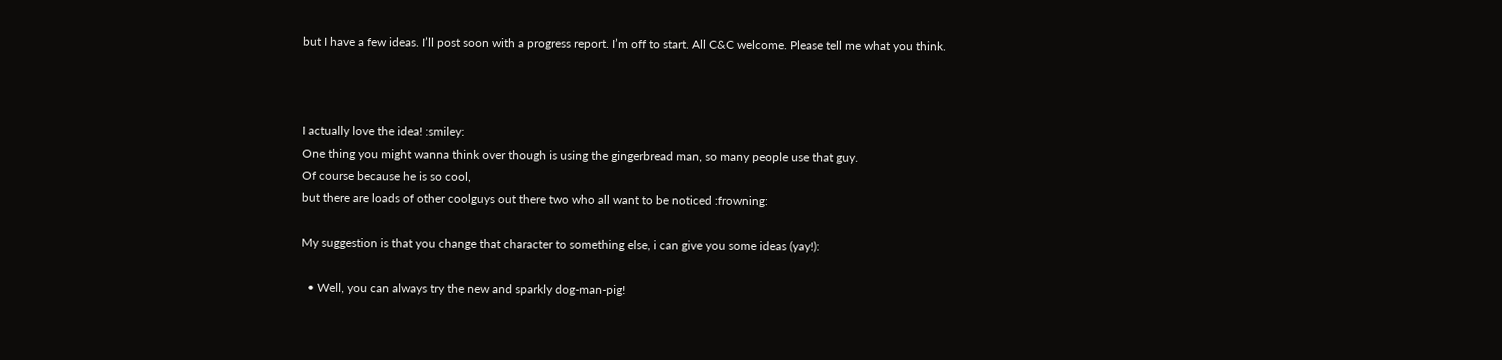but I have a few ideas. I’ll post soon with a progress report. I’m off to start. All C&C welcome. Please tell me what you think.



I actually love the idea! :smiley:
One thing you might wanna think over though is using the gingerbread man, so many people use that guy.
Of course because he is so cool,
but there are loads of other coolguys out there two who all want to be noticed :frowning:

My suggestion is that you change that character to something else, i can give you some ideas (yay!):

  • Well, you can always try the new and sparkly dog-man-pig!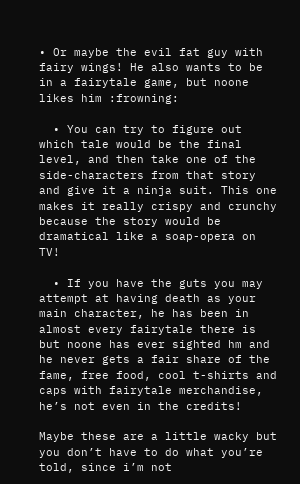• Or maybe the evil fat guy with fairy wings! He also wants to be in a fairytale game, but noone likes him :frowning:

  • You can try to figure out which tale would be the final level, and then take one of the side-characters from that story and give it a ninja suit. This one makes it really crispy and crunchy because the story would be dramatical like a soap-opera on TV!

  • If you have the guts you may attempt at having death as your main character, he has been in almost every fairytale there is but noone has ever sighted hm and he never gets a fair share of the fame, free food, cool t-shirts and caps with fairytale merchandise, he’s not even in the credits!

Maybe these are a little wacky but you don’t have to do what you’re told, since i’m not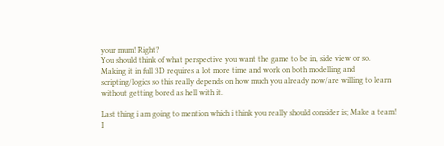your mum! Right?
You should think of what perspective you want the game to be in, side view or so.
Making it in full 3D requires a lot more time and work on both modelling and scripting/logics so this really depends on how much you already now/are willing to learn without getting bored as hell with it.

Last thing i am going to mention which i think you really should consider is; Make a team!
I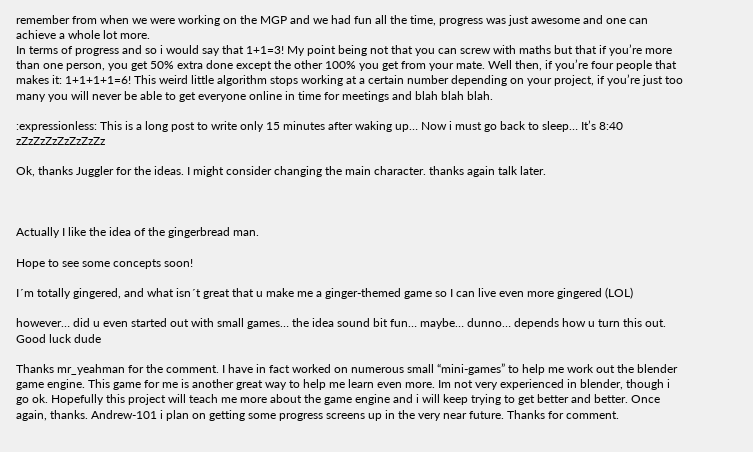remember from when we were working on the MGP and we had fun all the time, progress was just awesome and one can achieve a whole lot more.
In terms of progress and so i would say that 1+1=3! My point being not that you can screw with maths but that if you’re more than one person, you get 50% extra done except the other 100% you get from your mate. Well then, if you’re four people that makes it: 1+1+1+1=6! This weird little algorithm stops working at a certain number depending on your project, if you’re just too many you will never be able to get everyone online in time for meetings and blah blah blah.

:expressionless: This is a long post to write only 15 minutes after waking up… Now i must go back to sleep… It’s 8:40 zZzZzZzZzZzZzZz

Ok, thanks Juggler for the ideas. I might consider changing the main character. thanks again talk later.



Actually I like the idea of the gingerbread man.

Hope to see some concepts soon!

I´m totally gingered, and what isn´t great that u make me a ginger-themed game so I can live even more gingered (LOL)

however… did u even started out with small games… the idea sound bit fun… maybe… dunno… depends how u turn this out.
Good luck dude

Thanks mr_yeahman for the comment. I have in fact worked on numerous small “mini-games” to help me work out the blender game engine. This game for me is another great way to help me learn even more. Im not very experienced in blender, though i go ok. Hopefully this project will teach me more about the game engine and i will keep trying to get better and better. Once again, thanks. Andrew-101 i plan on getting some progress screens up in the very near future. Thanks for comment.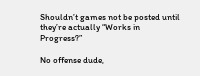Shouldn’t games not be posted until they’re actually “Works in Progress?”

No offense dude,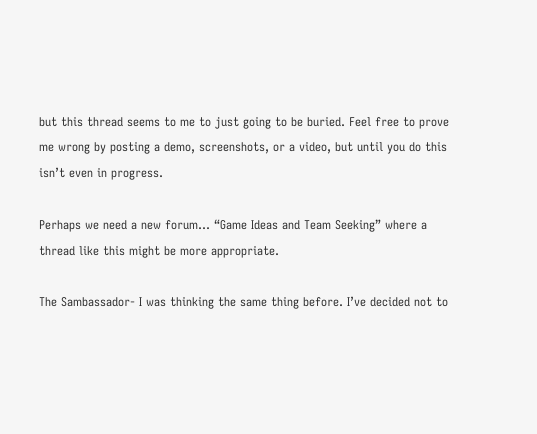but this thread seems to me to just going to be buried. Feel free to prove me wrong by posting a demo, screenshots, or a video, but until you do this isn’t even in progress.

Perhaps we need a new forum… “Game Ideas and Team Seeking” where a thread like this might be more appropriate.

The Sambassador- I was thinking the same thing before. I’ve decided not to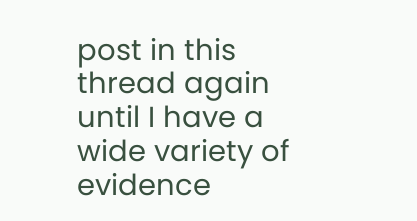post in this thread again until I have a wide variety of evidence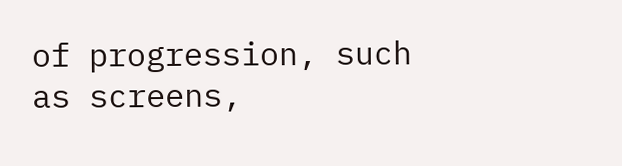of progression, such as screens,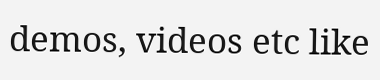demos, videos etc like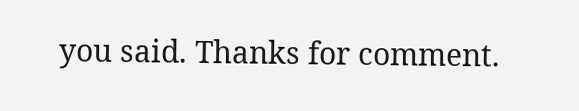you said. Thanks for comment.